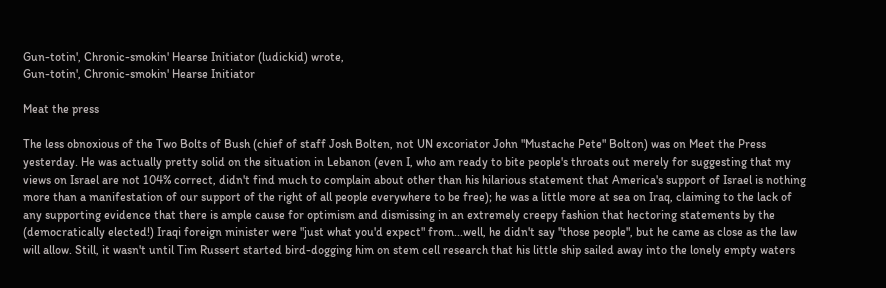Gun-totin', Chronic-smokin' Hearse Initiator (ludickid) wrote,
Gun-totin', Chronic-smokin' Hearse Initiator

Meat the press

The less obnoxious of the Two Bolts of Bush (chief of staff Josh Bolten, not UN excoriator John "Mustache Pete" Bolton) was on Meet the Press yesterday. He was actually pretty solid on the situation in Lebanon (even I, who am ready to bite people's throats out merely for suggesting that my views on Israel are not 104% correct, didn't find much to complain about other than his hilarious statement that America's support of Israel is nothing more than a manifestation of our support of the right of all people everywhere to be free); he was a little more at sea on Iraq, claiming to the lack of any supporting evidence that there is ample cause for optimism and dismissing in an extremely creepy fashion that hectoring statements by the (democratically elected!) Iraqi foreign minister were "just what you'd expect" from...well, he didn't say "those people", but he came as close as the law will allow. Still, it wasn't until Tim Russert started bird-dogging him on stem cell research that his little ship sailed away into the lonely empty waters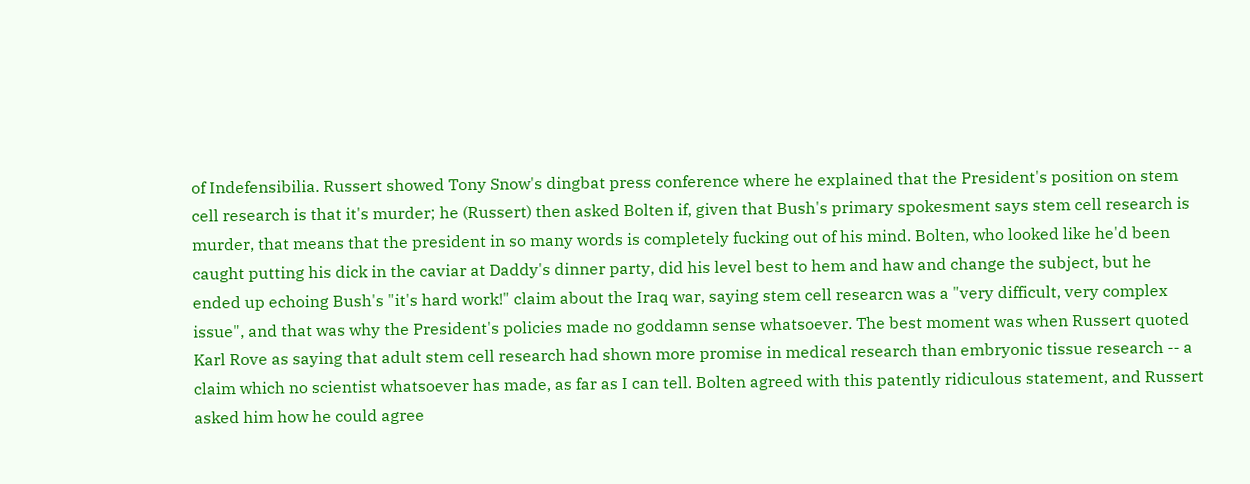of Indefensibilia. Russert showed Tony Snow's dingbat press conference where he explained that the President's position on stem cell research is that it's murder; he (Russert) then asked Bolten if, given that Bush's primary spokesment says stem cell research is murder, that means that the president in so many words is completely fucking out of his mind. Bolten, who looked like he'd been caught putting his dick in the caviar at Daddy's dinner party, did his level best to hem and haw and change the subject, but he ended up echoing Bush's "it's hard work!" claim about the Iraq war, saying stem cell researcn was a "very difficult, very complex issue", and that was why the President's policies made no goddamn sense whatsoever. The best moment was when Russert quoted Karl Rove as saying that adult stem cell research had shown more promise in medical research than embryonic tissue research -- a claim which no scientist whatsoever has made, as far as I can tell. Bolten agreed with this patently ridiculous statement, and Russert asked him how he could agree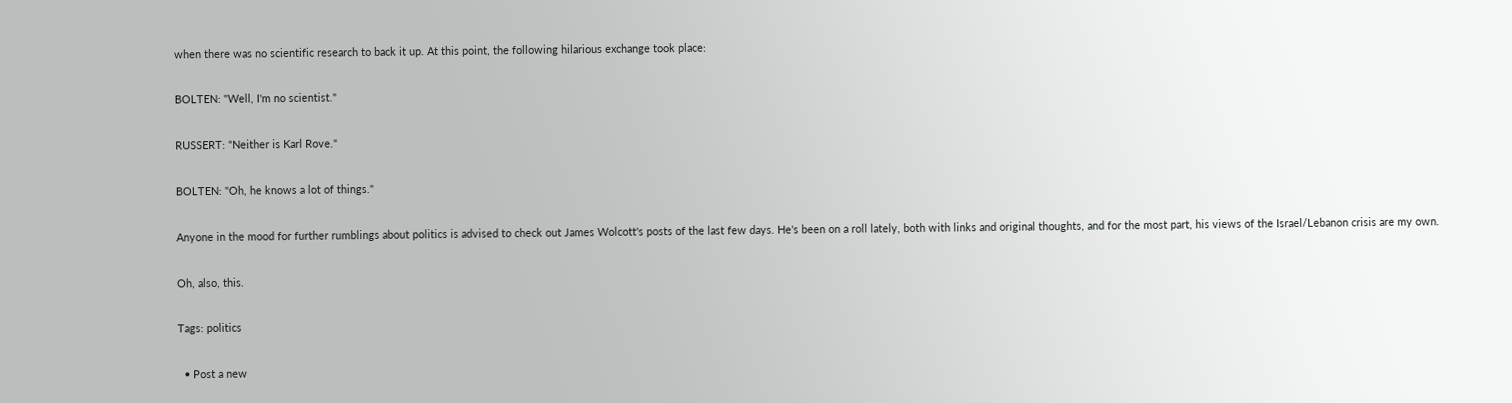when there was no scientific research to back it up. At this point, the following hilarious exchange took place:

BOLTEN: "Well, I'm no scientist."

RUSSERT: "Neither is Karl Rove."

BOLTEN: "Oh, he knows a lot of things."

Anyone in the mood for further rumblings about politics is advised to check out James Wolcott's posts of the last few days. He's been on a roll lately, both with links and original thoughts, and for the most part, his views of the Israel/Lebanon crisis are my own.

Oh, also, this.

Tags: politics

  • Post a new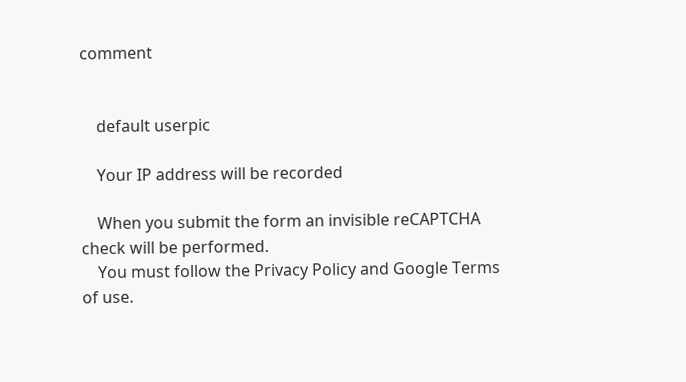comment


    default userpic

    Your IP address will be recorded

    When you submit the form an invisible reCAPTCHA check will be performed.
    You must follow the Privacy Policy and Google Terms of use.